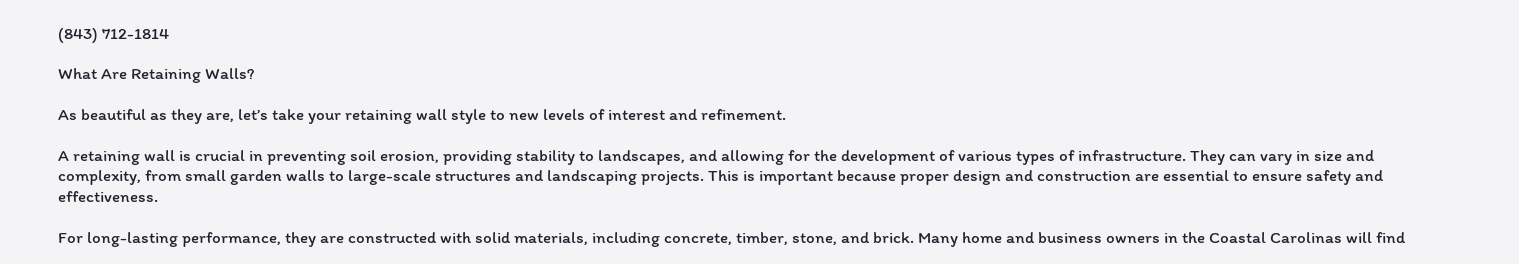(843) 712-1814

What Are Retaining Walls?

As beautiful as they are, let’s take your retaining wall style to new levels of interest and refinement.

A retaining wall is crucial in preventing soil erosion, providing stability to landscapes, and allowing for the development of various types of infrastructure. They can vary in size and complexity, from small garden walls to large-scale structures and landscaping projects. This is important because proper design and construction are essential to ensure safety and effectiveness.

For long-lasting performance, they are constructed with solid materials, including concrete, timber, stone, and brick. Many home and business owners in the Coastal Carolinas will find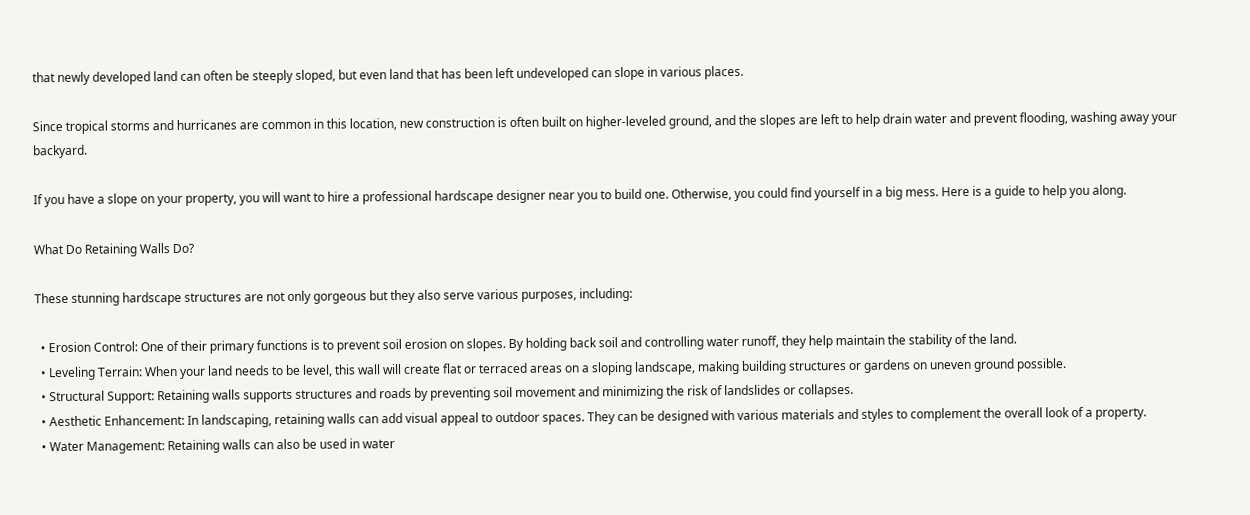that newly developed land can often be steeply sloped, but even land that has been left undeveloped can slope in various places.

Since tropical storms and hurricanes are common in this location, new construction is often built on higher-leveled ground, and the slopes are left to help drain water and prevent flooding, washing away your backyard.

If you have a slope on your property, you will want to hire a professional hardscape designer near you to build one. Otherwise, you could find yourself in a big mess. Here is a guide to help you along.

What Do Retaining Walls Do?

These stunning hardscape structures are not only gorgeous but they also serve various purposes, including:

  • Erosion Control: One of their primary functions is to prevent soil erosion on slopes. By holding back soil and controlling water runoff, they help maintain the stability of the land.
  • Leveling Terrain: When your land needs to be level, this wall will create flat or terraced areas on a sloping landscape, making building structures or gardens on uneven ground possible.
  • Structural Support: Retaining walls supports structures and roads by preventing soil movement and minimizing the risk of landslides or collapses.
  • Aesthetic Enhancement: In landscaping, retaining walls can add visual appeal to outdoor spaces. They can be designed with various materials and styles to complement the overall look of a property.
  • Water Management: Retaining walls can also be used in water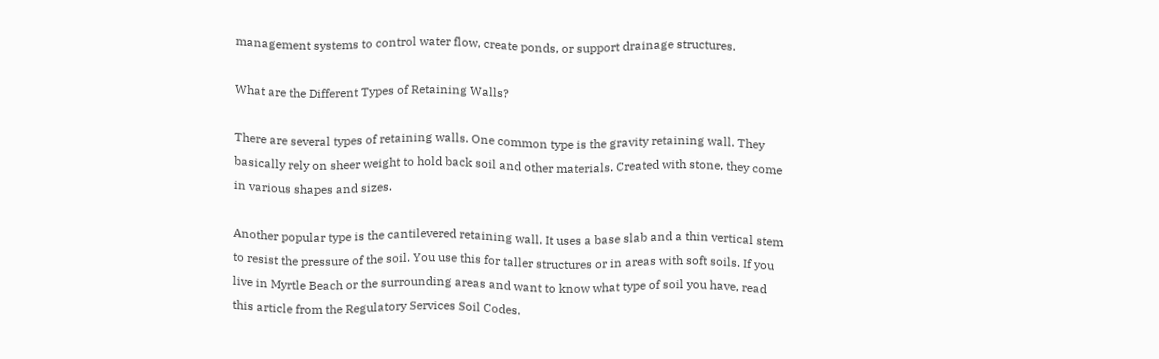management systems to control water flow, create ponds, or support drainage structures.

What are the Different Types of Retaining Walls?

There are several types of retaining walls. One common type is the gravity retaining wall. They basically rely on sheer weight to hold back soil and other materials. Created with stone, they come in various shapes and sizes.

Another popular type is the cantilevered retaining wall. It uses a base slab and a thin vertical stem to resist the pressure of the soil. You use this for taller structures or in areas with soft soils. If you live in Myrtle Beach or the surrounding areas and want to know what type of soil you have, read this article from the Regulatory Services Soil Codes.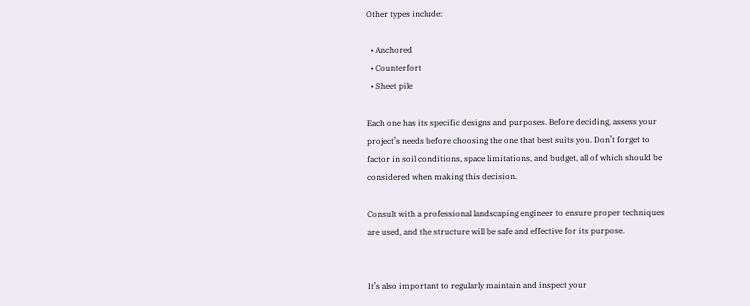Other types include:

  • Anchored
  • Counterfort
  • Sheet pile

Each one has its specific designs and purposes. Before deciding, assess your project’s needs before choosing the one that best suits you. Don’t forget to factor in soil conditions, space limitations, and budget, all of which should be considered when making this decision.

Consult with a professional landscaping engineer to ensure proper techniques are used, and the structure will be safe and effective for its purpose.


It’s also important to regularly maintain and inspect your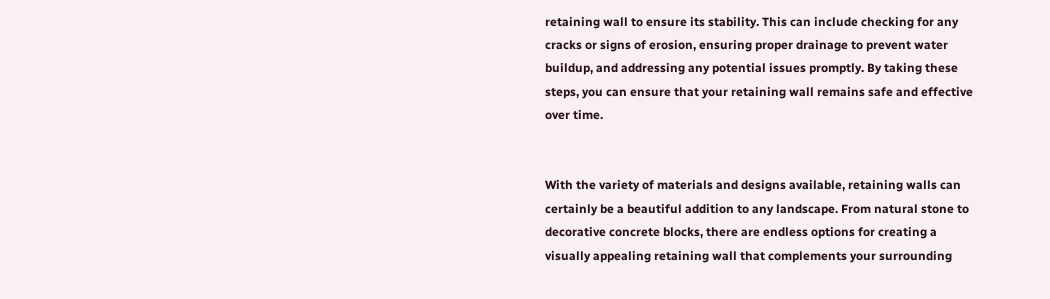retaining wall to ensure its stability. This can include checking for any cracks or signs of erosion, ensuring proper drainage to prevent water buildup, and addressing any potential issues promptly. By taking these steps, you can ensure that your retaining wall remains safe and effective over time.


With the variety of materials and designs available, retaining walls can certainly be a beautiful addition to any landscape. From natural stone to decorative concrete blocks, there are endless options for creating a visually appealing retaining wall that complements your surrounding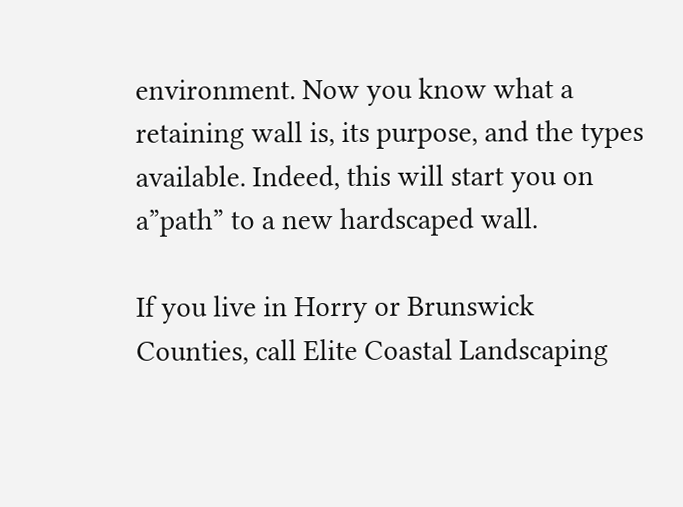environment. Now you know what a retaining wall is, its purpose, and the types available. Indeed, this will start you on a”path” to a new hardscaped wall.

If you live in Horry or Brunswick Counties, call Elite Coastal Landscaping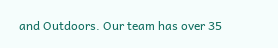and Outdoors. Our team has over 35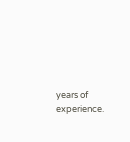years of experience.